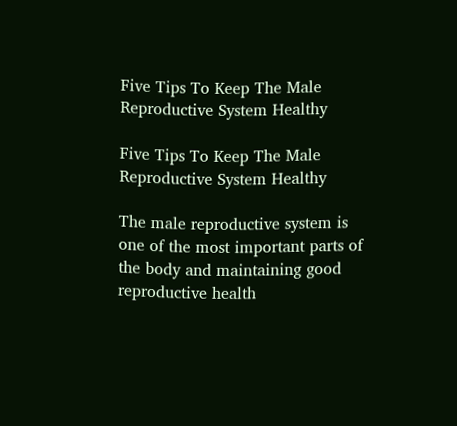Five Tips To Keep The Male Reproductive System Healthy

Five Tips To Keep The Male Reproductive System Healthy

The male reproductive system is one of the most important parts of the body and maintaining good reproductive health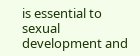is essential to sexual development and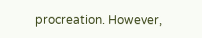procreation. However,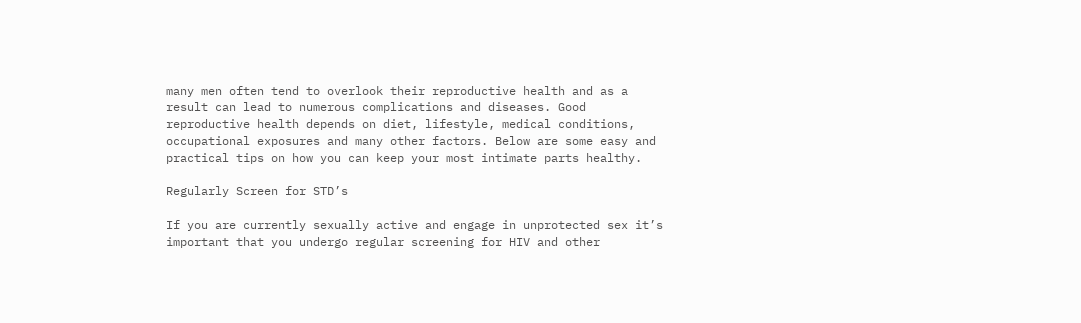many men often tend to overlook their reproductive health and as a result can lead to numerous complications and diseases. Good reproductive health depends on diet, lifestyle, medical conditions, occupational exposures and many other factors. Below are some easy and practical tips on how you can keep your most intimate parts healthy.

Regularly Screen for STD’s

If you are currently sexually active and engage in unprotected sex it’s important that you undergo regular screening for HIV and other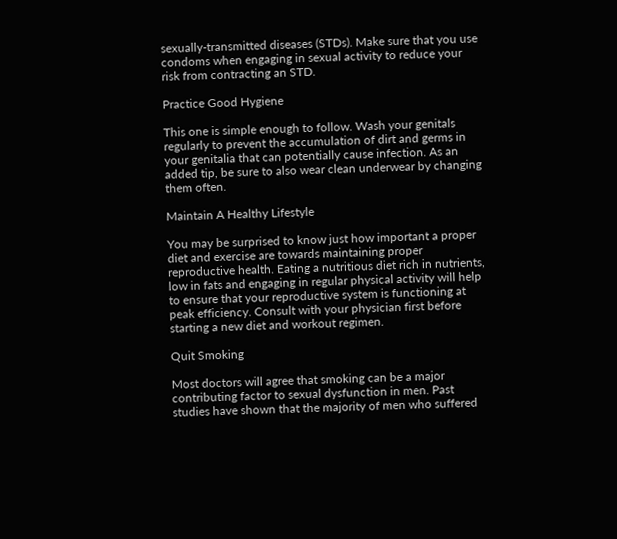sexually-transmitted diseases (STDs). Make sure that you use condoms when engaging in sexual activity to reduce your risk from contracting an STD.

Practice Good Hygiene

This one is simple enough to follow. Wash your genitals regularly to prevent the accumulation of dirt and germs in your genitalia that can potentially cause infection. As an added tip, be sure to also wear clean underwear by changing them often.

Maintain A Healthy Lifestyle

You may be surprised to know just how important a proper diet and exercise are towards maintaining proper reproductive health. Eating a nutritious diet rich in nutrients, low in fats and engaging in regular physical activity will help to ensure that your reproductive system is functioning at peak efficiency. Consult with your physician first before starting a new diet and workout regimen.

Quit Smoking

Most doctors will agree that smoking can be a major contributing factor to sexual dysfunction in men. Past studies have shown that the majority of men who suffered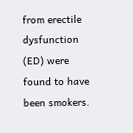from erectile dysfunction (ED) were found to have been smokers.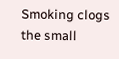Smoking clogs the small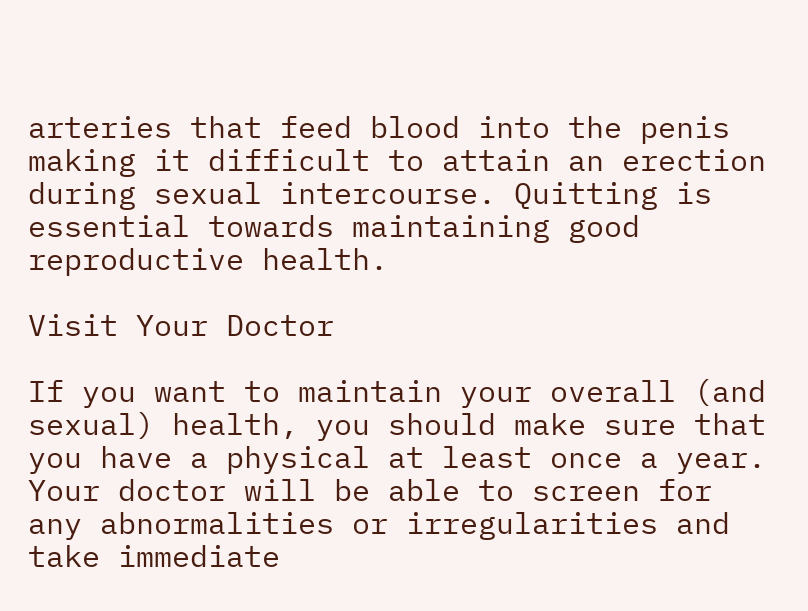arteries that feed blood into the penis making it difficult to attain an erection during sexual intercourse. Quitting is essential towards maintaining good reproductive health.

Visit Your Doctor

If you want to maintain your overall (and sexual) health, you should make sure that you have a physical at least once a year. Your doctor will be able to screen for any abnormalities or irregularities and take immediate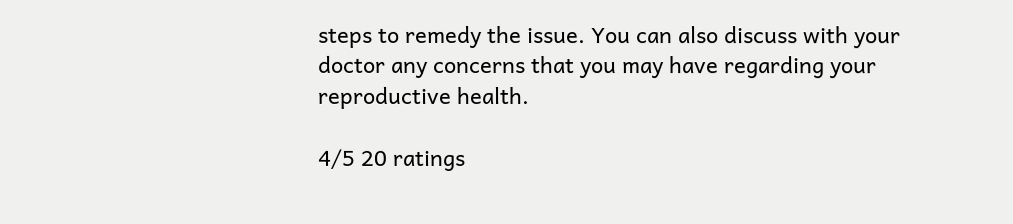steps to remedy the issue. You can also discuss with your doctor any concerns that you may have regarding your reproductive health.

4/5 20 ratings